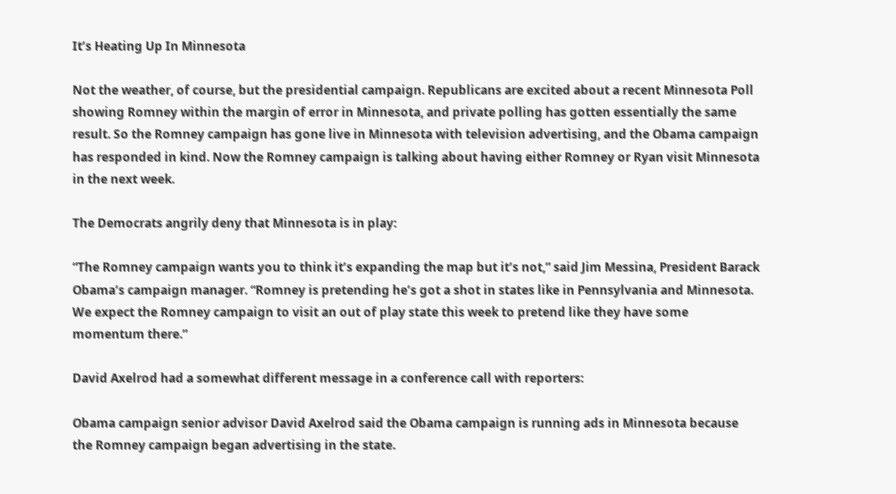It’s Heating Up In Minnesota

Not the weather, of course, but the presidential campaign. Republicans are excited about a recent Minnesota Poll showing Romney within the margin of error in Minnesota, and private polling has gotten essentially the same result. So the Romney campaign has gone live in Minnesota with television advertising, and the Obama campaign has responded in kind. Now the Romney campaign is talking about having either Romney or Ryan visit Minnesota in the next week.

The Democrats angrily deny that Minnesota is in play:

“The Romney campaign wants you to think it’s expanding the map but it’s not,” said Jim Messina, President Barack Obama’s campaign manager. “Romney is pretending he’s got a shot in states like in Pennsylvania and Minnesota. We expect the Romney campaign to visit an out of play state this week to pretend like they have some momentum there.”

David Axelrod had a somewhat different message in a conference call with reporters:

Obama campaign senior advisor David Axelrod said the Obama campaign is running ads in Minnesota because the Romney campaign began advertising in the state.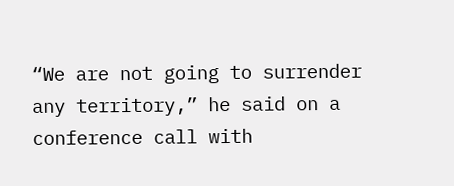“We are not going to surrender any territory,” he said on a conference call with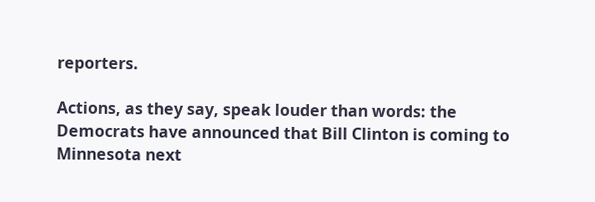reporters.

Actions, as they say, speak louder than words: the Democrats have announced that Bill Clinton is coming to Minnesota next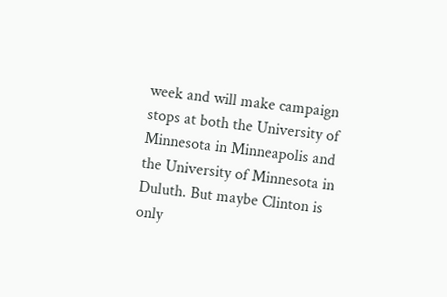week and will make campaign stops at both the University of Minnesota in Minneapolis and the University of Minnesota in Duluth. But maybe Clinton is only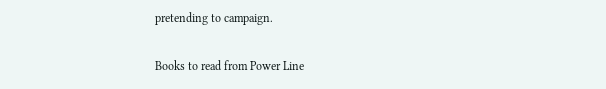pretending to campaign.


Books to read from Power Line